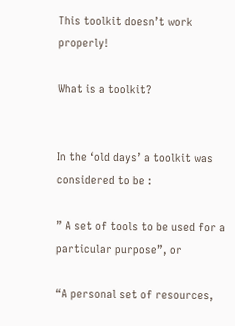This toolkit doesn’t work properly!

What is a toolkit?


In the ‘old days’ a toolkit was considered to be :

” A set of tools to be used for a particular purpose”, or

“A personal set of resources,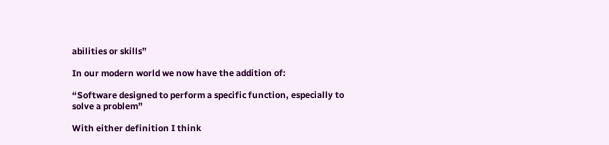abilities or skills”

In our modern world we now have the addition of:

“Software designed to perform a specific function, especially to solve a problem”

With either definition I think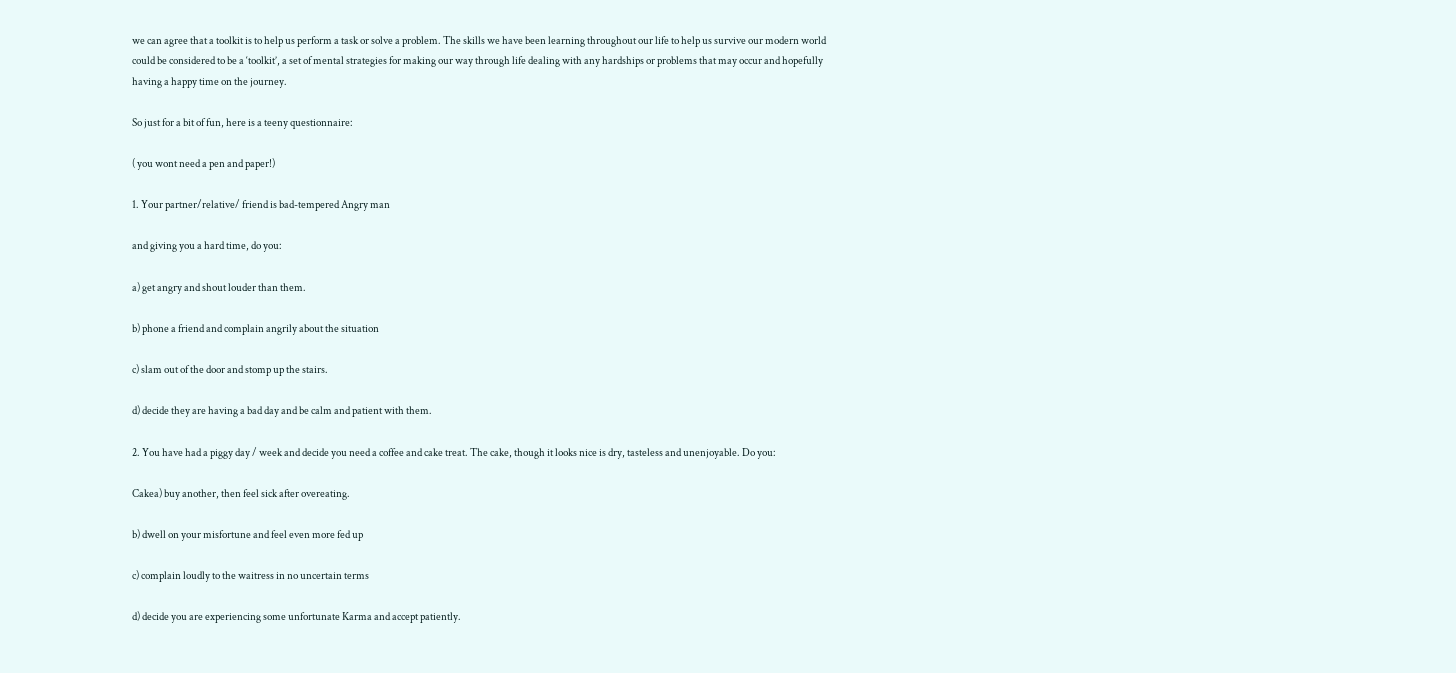we can agree that a toolkit is to help us perform a task or solve a problem. The skills we have been learning throughout our life to help us survive our modern world could be considered to be a ‘toolkit’, a set of mental strategies for making our way through life dealing with any hardships or problems that may occur and hopefully having a happy time on the journey.

So just for a bit of fun, here is a teeny questionnaire:

( you wont need a pen and paper!)

1. Your partner/relative/ friend is bad-tempered Angry man

and giving you a hard time, do you:

a) get angry and shout louder than them.

b) phone a friend and complain angrily about the situation

c) slam out of the door and stomp up the stairs.

d) decide they are having a bad day and be calm and patient with them.

2. You have had a piggy day / week and decide you need a coffee and cake treat. The cake, though it looks nice is dry, tasteless and unenjoyable. Do you:

Cakea) buy another, then feel sick after overeating.

b) dwell on your misfortune and feel even more fed up

c) complain loudly to the waitress in no uncertain terms

d) decide you are experiencing some unfortunate Karma and accept patiently.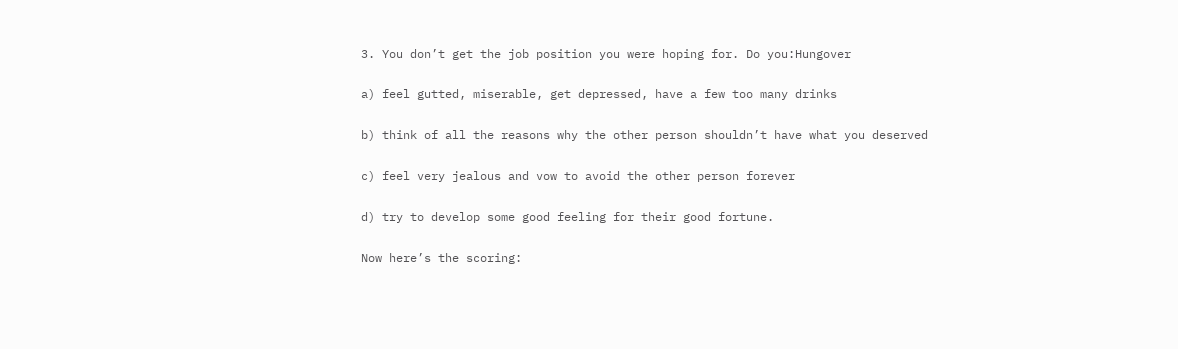3. You don’t get the job position you were hoping for. Do you:Hungover

a) feel gutted, miserable, get depressed, have a few too many drinks

b) think of all the reasons why the other person shouldn’t have what you deserved

c) feel very jealous and vow to avoid the other person forever

d) try to develop some good feeling for their good fortune.

Now here’s the scoring: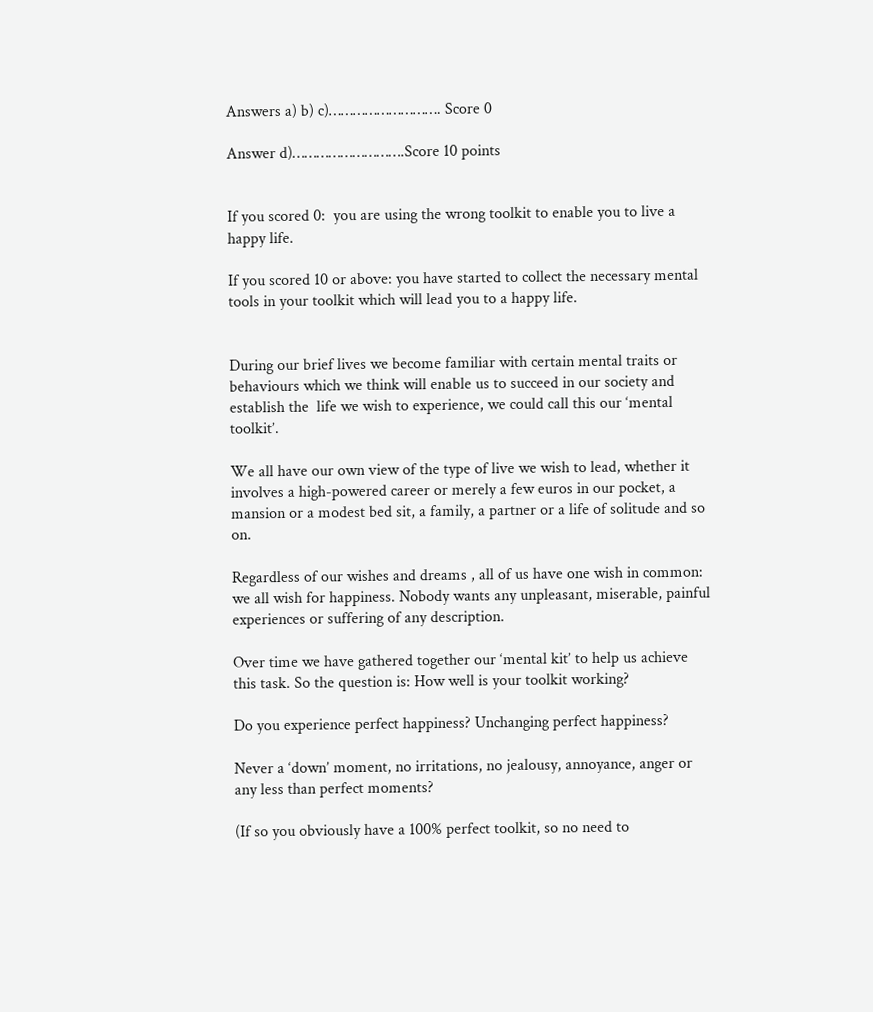Answers a) b) c)………………………. Score 0

Answer d)……………………….Score 10 points


If you scored 0:  you are using the wrong toolkit to enable you to live a happy life.

If you scored 10 or above: you have started to collect the necessary mental tools in your toolkit which will lead you to a happy life.


During our brief lives we become familiar with certain mental traits or behaviours which we think will enable us to succeed in our society and establish the  life we wish to experience, we could call this our ‘mental toolkit’.

We all have our own view of the type of live we wish to lead, whether it involves a high-powered career or merely a few euros in our pocket, a mansion or a modest bed sit, a family, a partner or a life of solitude and so on.

Regardless of our wishes and dreams , all of us have one wish in common: we all wish for happiness. Nobody wants any unpleasant, miserable, painful experiences or suffering of any description.

Over time we have gathered together our ‘mental kit’ to help us achieve this task. So the question is: How well is your toolkit working?

Do you experience perfect happiness? Unchanging perfect happiness?

Never a ‘down’ moment, no irritations, no jealousy, annoyance, anger or any less than perfect moments?

(If so you obviously have a 100% perfect toolkit, so no need to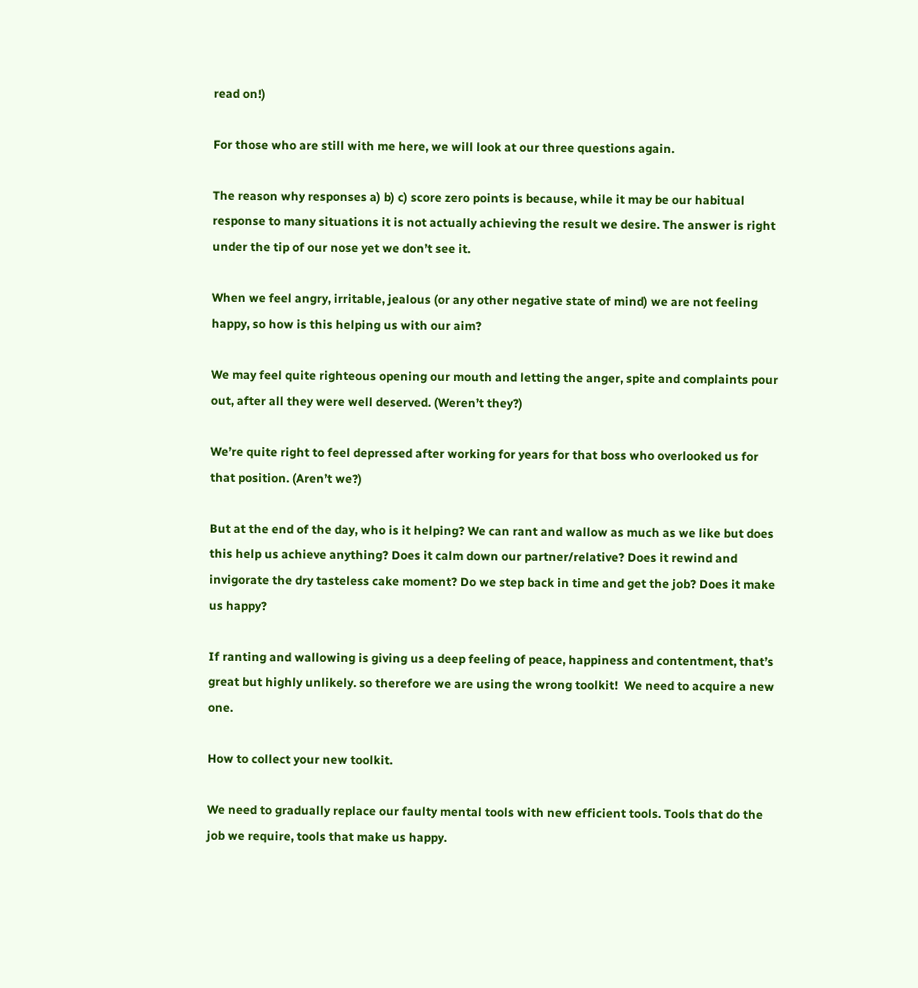read on!)

For those who are still with me here, we will look at our three questions again.

The reason why responses a) b) c) score zero points is because, while it may be our habitual response to many situations it is not actually achieving the result we desire. The answer is right under the tip of our nose yet we don’t see it.

When we feel angry, irritable, jealous (or any other negative state of mind) we are not feeling happy, so how is this helping us with our aim?

We may feel quite righteous opening our mouth and letting the anger, spite and complaints pour out, after all they were well deserved. (Weren’t they?)

We’re quite right to feel depressed after working for years for that boss who overlooked us for that position. (Aren’t we?)

But at the end of the day, who is it helping? We can rant and wallow as much as we like but does this help us achieve anything? Does it calm down our partner/relative? Does it rewind and invigorate the dry tasteless cake moment? Do we step back in time and get the job? Does it make us happy?

If ranting and wallowing is giving us a deep feeling of peace, happiness and contentment, that’s great but highly unlikely. so therefore we are using the wrong toolkit!  We need to acquire a new one.

How to collect your new toolkit.

We need to gradually replace our faulty mental tools with new efficient tools. Tools that do the job we require, tools that make us happy.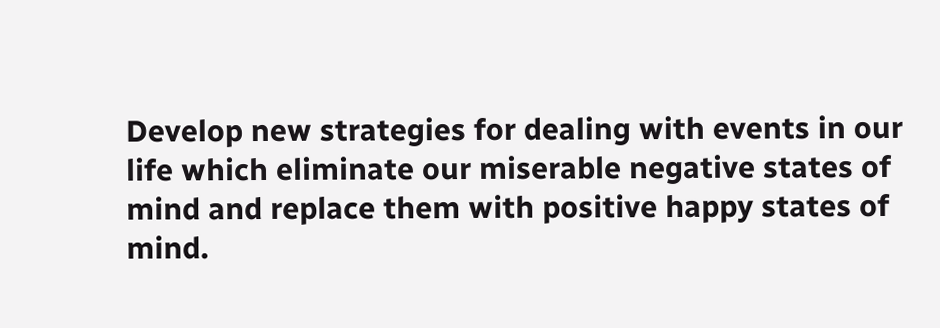Develop new strategies for dealing with events in our life which eliminate our miserable negative states of mind and replace them with positive happy states of mind.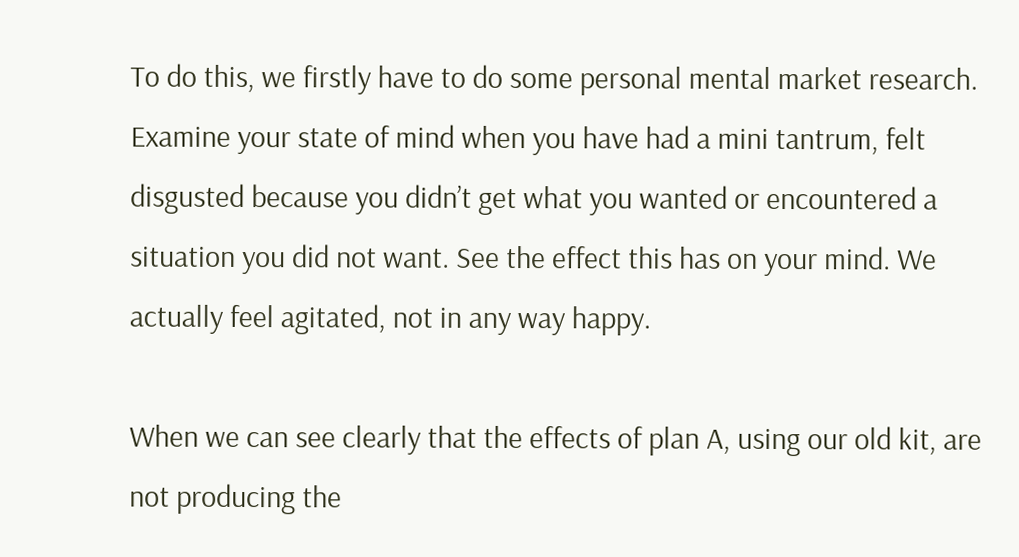To do this, we firstly have to do some personal mental market research. Examine your state of mind when you have had a mini tantrum, felt disgusted because you didn’t get what you wanted or encountered a situation you did not want. See the effect this has on your mind. We actually feel agitated, not in any way happy.

When we can see clearly that the effects of plan A, using our old kit, are not producing the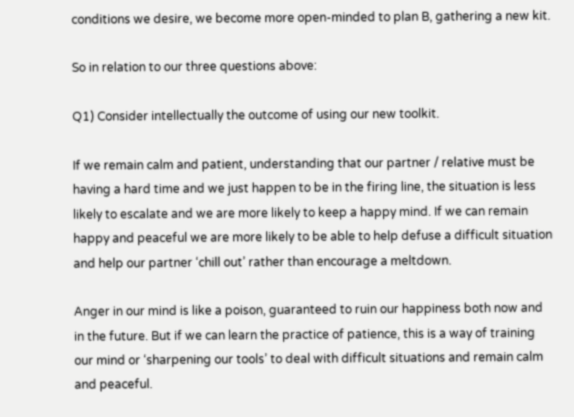conditions we desire, we become more open-minded to plan B, gathering a new kit.

So in relation to our three questions above:

Q1) Consider intellectually the outcome of using our new toolkit.

If we remain calm and patient, understanding that our partner / relative must be having a hard time and we just happen to be in the firing line, the situation is less likely to escalate and we are more likely to keep a happy mind. If we can remain happy and peaceful we are more likely to be able to help defuse a difficult situation and help our partner ‘chill out’ rather than encourage a meltdown.

Anger in our mind is like a poison, guaranteed to ruin our happiness both now and in the future. But if we can learn the practice of patience, this is a way of training our mind or ‘sharpening our tools’ to deal with difficult situations and remain calm and peaceful.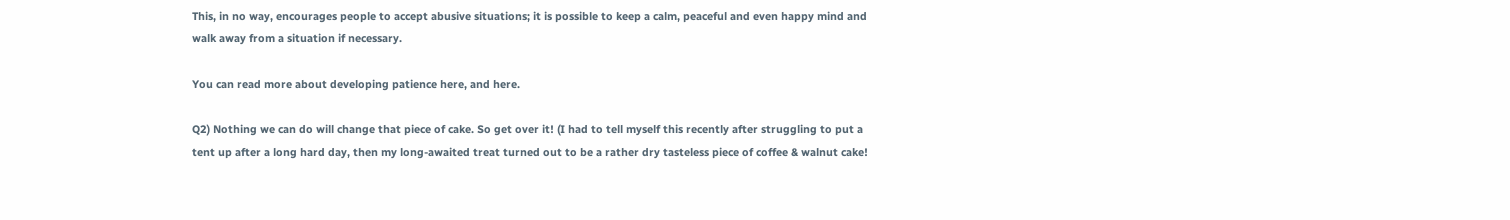This, in no way, encourages people to accept abusive situations; it is possible to keep a calm, peaceful and even happy mind and walk away from a situation if necessary.

You can read more about developing patience here, and here.

Q2) Nothing we can do will change that piece of cake. So get over it! (I had to tell myself this recently after struggling to put a tent up after a long hard day, then my long-awaited treat turned out to be a rather dry tasteless piece of coffee & walnut cake!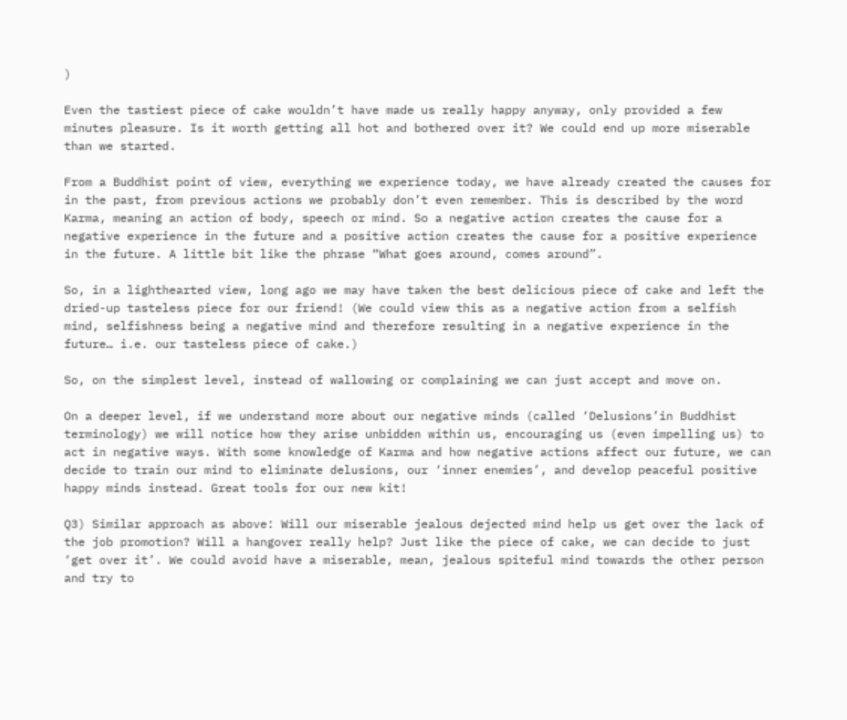)

Even the tastiest piece of cake wouldn’t have made us really happy anyway, only provided a few minutes pleasure. Is it worth getting all hot and bothered over it? We could end up more miserable than we started.

From a Buddhist point of view, everything we experience today, we have already created the causes for in the past, from previous actions we probably don’t even remember. This is described by the word Karma, meaning an action of body, speech or mind. So a negative action creates the cause for a negative experience in the future and a positive action creates the cause for a positive experience in the future. A little bit like the phrase “What goes around, comes around”.

So, in a lighthearted view, long ago we may have taken the best delicious piece of cake and left the dried-up tasteless piece for our friend! (We could view this as a negative action from a selfish mind, selfishness being a negative mind and therefore resulting in a negative experience in the future… i.e. our tasteless piece of cake.)

So, on the simplest level, instead of wallowing or complaining we can just accept and move on.

On a deeper level, if we understand more about our negative minds (called ‘Delusions’in Buddhist terminology) we will notice how they arise unbidden within us, encouraging us (even impelling us) to act in negative ways. With some knowledge of Karma and how negative actions affect our future, we can decide to train our mind to eliminate delusions, our ‘inner enemies’, and develop peaceful positive happy minds instead. Great tools for our new kit!

Q3) Similar approach as above: Will our miserable jealous dejected mind help us get over the lack of the job promotion? Will a hangover really help? Just like the piece of cake, we can decide to just ‘get over it’. We could avoid have a miserable, mean, jealous spiteful mind towards the other person and try to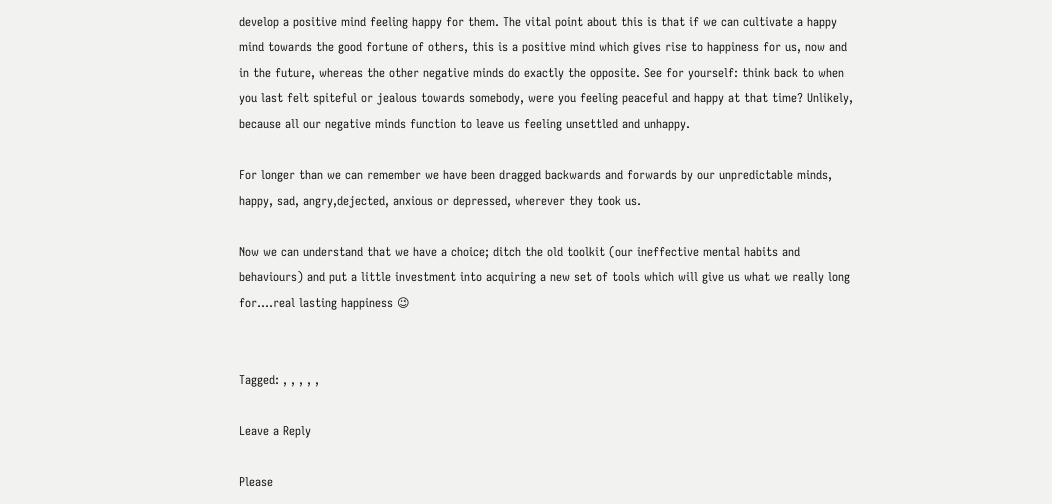develop a positive mind feeling happy for them. The vital point about this is that if we can cultivate a happy mind towards the good fortune of others, this is a positive mind which gives rise to happiness for us, now and in the future, whereas the other negative minds do exactly the opposite. See for yourself: think back to when you last felt spiteful or jealous towards somebody, were you feeling peaceful and happy at that time? Unlikely, because all our negative minds function to leave us feeling unsettled and unhappy.

For longer than we can remember we have been dragged backwards and forwards by our unpredictable minds, happy, sad, angry,dejected, anxious or depressed, wherever they took us.

Now we can understand that we have a choice; ditch the old toolkit (our ineffective mental habits and behaviours) and put a little investment into acquiring a new set of tools which will give us what we really long for….real lasting happiness 😉


Tagged: , , , , ,

Leave a Reply

Please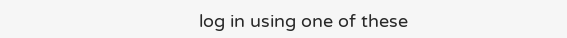log in using one of these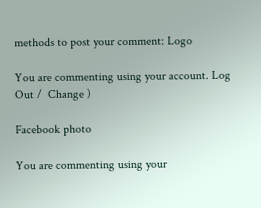methods to post your comment: Logo

You are commenting using your account. Log Out /  Change )

Facebook photo

You are commenting using your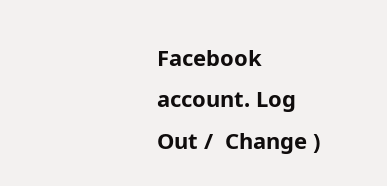Facebook account. Log Out /  Change )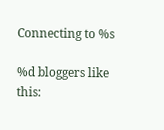Connecting to %s

%d bloggers like this: